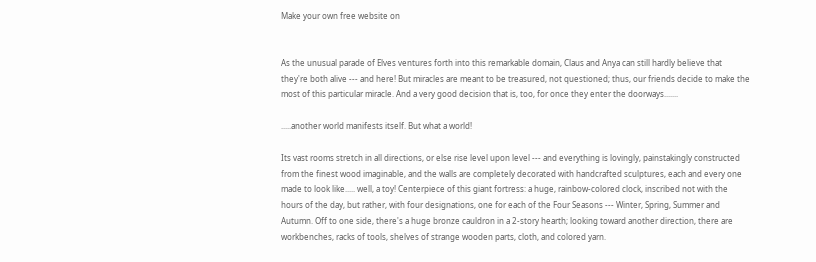Make your own free website on


As the unusual parade of Elves ventures forth into this remarkable domain, Claus and Anya can still hardly believe that they're both alive --- and here! But miracles are meant to be treasured, not questioned; thus, our friends decide to make the most of this particular miracle. And a very good decision that is, too, for once they enter the doorways.......

.....another world manifests itself. But what a world!

Its vast rooms stretch in all directions, or else rise level upon level --- and everything is lovingly, painstakingly constructed from the finest wood imaginable, and the walls are completely decorated with handcrafted sculptures, each and every one made to look like..... well, a toy! Centerpiece of this giant fortress: a huge, rainbow-colored clock, inscribed not with the hours of the day, but rather, with four designations, one for each of the Four Seasons --- Winter, Spring, Summer and Autumn. Off to one side, there's a huge bronze cauldron in a 2-story hearth; looking toward another direction, there are workbenches, racks of tools, shelves of strange wooden parts, cloth, and colored yarn.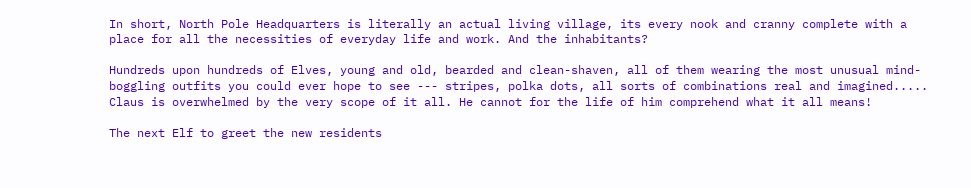In short, North Pole Headquarters is literally an actual living village, its every nook and cranny complete with a place for all the necessities of everyday life and work. And the inhabitants?

Hundreds upon hundreds of Elves, young and old, bearded and clean-shaven, all of them wearing the most unusual mind-boggling outfits you could ever hope to see --- stripes, polka dots, all sorts of combinations real and imagined..... Claus is overwhelmed by the very scope of it all. He cannot for the life of him comprehend what it all means!

The next Elf to greet the new residents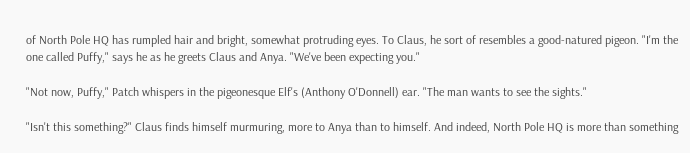of North Pole HQ has rumpled hair and bright, somewhat protruding eyes. To Claus, he sort of resembles a good-natured pigeon. "I'm the one called Puffy," says he as he greets Claus and Anya. "We've been expecting you."

"Not now, Puffy," Patch whispers in the pigeonesque Elf's (Anthony O'Donnell) ear. "The man wants to see the sights."

"Isn't this something?" Claus finds himself murmuring, more to Anya than to himself. And indeed, North Pole HQ is more than something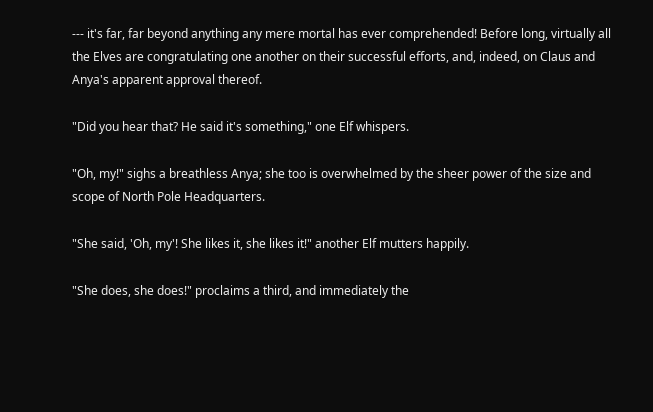--- it's far, far beyond anything any mere mortal has ever comprehended! Before long, virtually all the Elves are congratulating one another on their successful efforts, and, indeed, on Claus and Anya's apparent approval thereof.

"Did you hear that? He said it's something," one Elf whispers.

"Oh, my!" sighs a breathless Anya; she too is overwhelmed by the sheer power of the size and scope of North Pole Headquarters.

"She said, 'Oh, my'! She likes it, she likes it!" another Elf mutters happily.

"She does, she does!" proclaims a third, and immediately the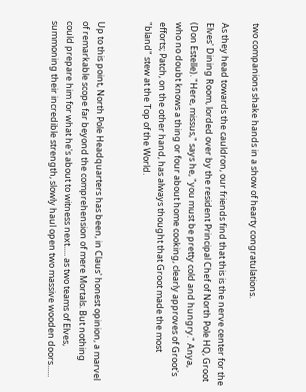two companions shake hands in a show of hearty congratulations.

As they head towards the cauldron, our friends find that this is the nerve center for the Elves' Dining Room, lorded over by the resident Principal Chef of North Pole HQ, Groot (Don Estelle). "Here, missus," says he, "you must be pretty cold and hungry." Anya, who no doubt knows a thing or four about home cooking, clearly approves of Groot's efforts; Patch, on the other hand, has always thought that Groot made the most "bland" stew at the Top of the World.


Up to this point, North Pole Headquarters has been, in Claus' honest opinion, a marvel of remarkable scope far beyond the comprehension of mere Mortals. But nothing could prepare him for what he's about to witness next..... as two teams of Elves, summoning their incredible strength, slowly haul open two massive wooden doors......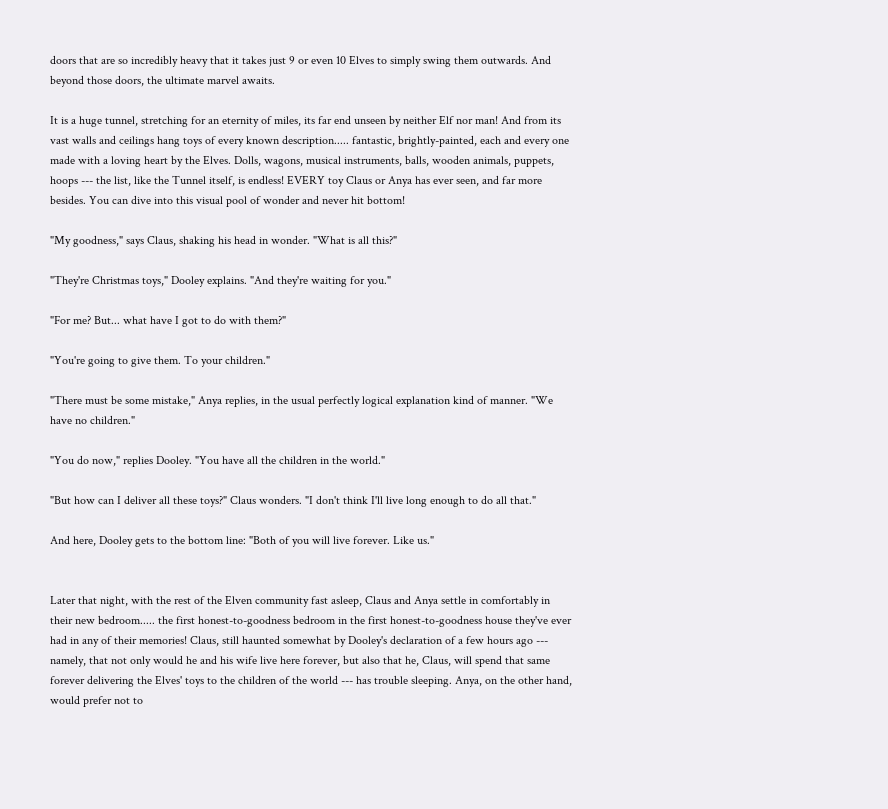doors that are so incredibly heavy that it takes just 9 or even 10 Elves to simply swing them outwards. And beyond those doors, the ultimate marvel awaits.

It is a huge tunnel, stretching for an eternity of miles, its far end unseen by neither Elf nor man! And from its vast walls and ceilings hang toys of every known description..... fantastic, brightly-painted, each and every one made with a loving heart by the Elves. Dolls, wagons, musical instruments, balls, wooden animals, puppets, hoops --- the list, like the Tunnel itself, is endless! EVERY toy Claus or Anya has ever seen, and far more besides. You can dive into this visual pool of wonder and never hit bottom!

"My goodness," says Claus, shaking his head in wonder. "What is all this?"

"They're Christmas toys," Dooley explains. "And they're waiting for you."

"For me? But... what have I got to do with them?"

"You're going to give them. To your children."

"There must be some mistake," Anya replies, in the usual perfectly logical explanation kind of manner. "We have no children."

"You do now," replies Dooley. "You have all the children in the world."

"But how can I deliver all these toys?" Claus wonders. "I don't think I'll live long enough to do all that."

And here, Dooley gets to the bottom line: "Both of you will live forever. Like us."


Later that night, with the rest of the Elven community fast asleep, Claus and Anya settle in comfortably in their new bedroom..... the first honest-to-goodness bedroom in the first honest-to-goodness house they've ever had in any of their memories! Claus, still haunted somewhat by Dooley's declaration of a few hours ago --- namely, that not only would he and his wife live here forever, but also that he, Claus, will spend that same forever delivering the Elves' toys to the children of the world --- has trouble sleeping. Anya, on the other hand, would prefer not to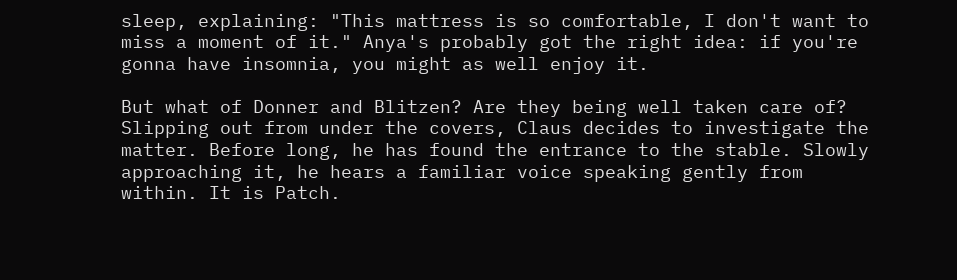sleep, explaining: "This mattress is so comfortable, I don't want to miss a moment of it." Anya's probably got the right idea: if you're gonna have insomnia, you might as well enjoy it.

But what of Donner and Blitzen? Are they being well taken care of? Slipping out from under the covers, Claus decides to investigate the matter. Before long, he has found the entrance to the stable. Slowly approaching it, he hears a familiar voice speaking gently from within. It is Patch.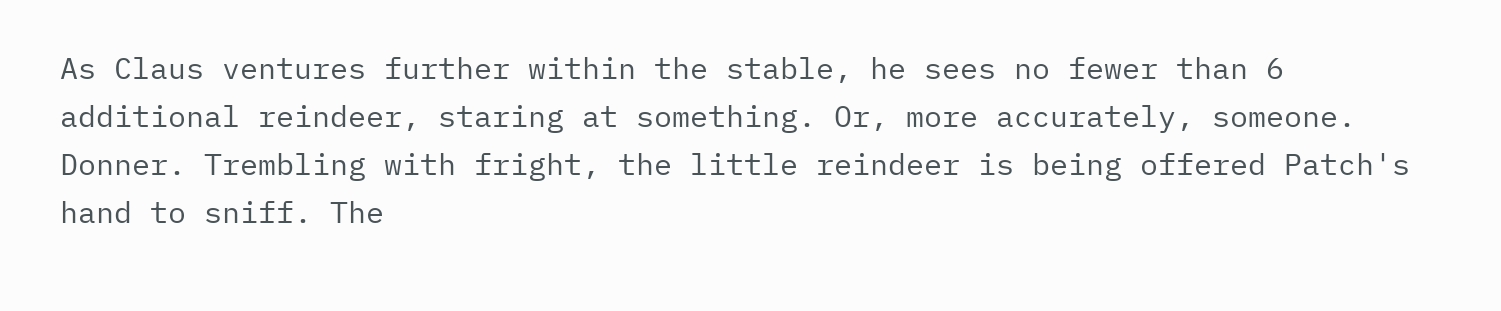As Claus ventures further within the stable, he sees no fewer than 6 additional reindeer, staring at something. Or, more accurately, someone. Donner. Trembling with fright, the little reindeer is being offered Patch's hand to sniff. The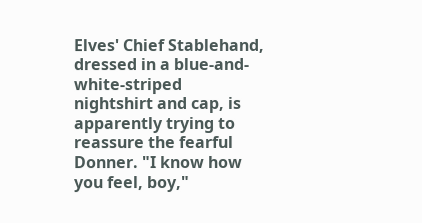Elves' Chief Stablehand, dressed in a blue-and-white-striped nightshirt and cap, is apparently trying to reassure the fearful Donner. "I know how you feel, boy,"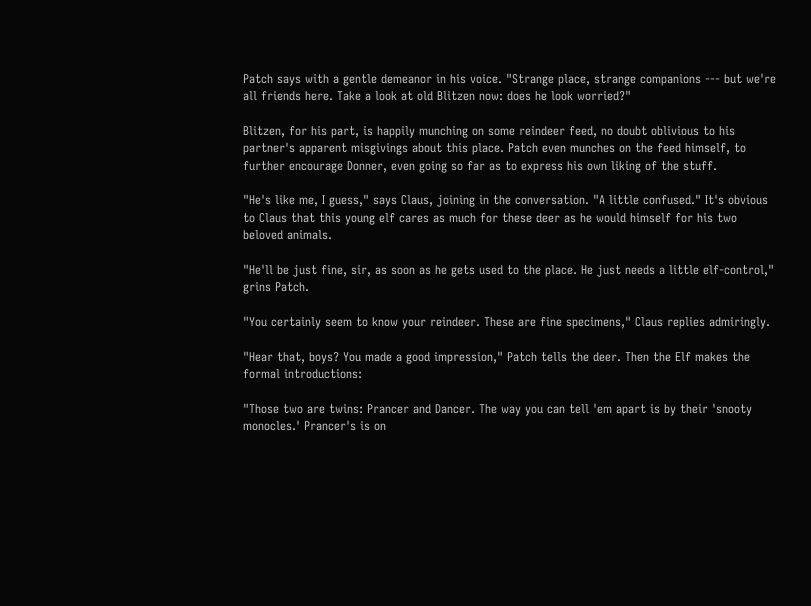Patch says with a gentle demeanor in his voice. "Strange place, strange companions --- but we're all friends here. Take a look at old Blitzen now: does he look worried?"

Blitzen, for his part, is happily munching on some reindeer feed, no doubt oblivious to his partner's apparent misgivings about this place. Patch even munches on the feed himself, to further encourage Donner, even going so far as to express his own liking of the stuff.

"He's like me, I guess," says Claus, joining in the conversation. "A little confused." It's obvious to Claus that this young elf cares as much for these deer as he would himself for his two beloved animals.

"He'll be just fine, sir, as soon as he gets used to the place. He just needs a little elf-control," grins Patch.

"You certainly seem to know your reindeer. These are fine specimens," Claus replies admiringly.

"Hear that, boys? You made a good impression," Patch tells the deer. Then the Elf makes the formal introductions:

"Those two are twins: Prancer and Dancer. The way you can tell 'em apart is by their 'snooty monocles.' Prancer's is on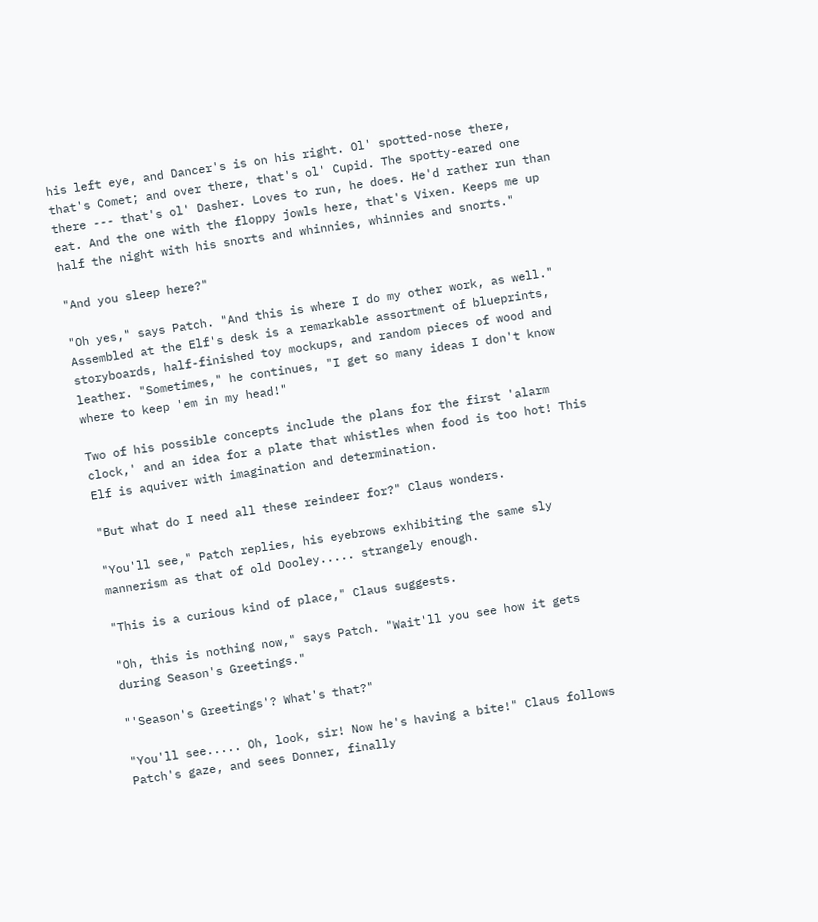his left eye, and Dancer's is on his right. Ol' spotted-nose there, that's Comet; and over there, that's ol' Cupid. The spotty-eared one there --- that's ol' Dasher. Loves to run, he does. He'd rather run than eat. And the one with the floppy jowls here, that's Vixen. Keeps me up half the night with his snorts and whinnies, whinnies and snorts."

"And you sleep here?"

"Oh yes," says Patch. "And this is where I do my other work, as well." Assembled at the Elf's desk is a remarkable assortment of blueprints, storyboards, half-finished toy mockups, and random pieces of wood and leather. "Sometimes," he continues, "I get so many ideas I don't know where to keep 'em in my head!"

Two of his possible concepts include the plans for the first 'alarm clock,' and an idea for a plate that whistles when food is too hot! This Elf is aquiver with imagination and determination.

"But what do I need all these reindeer for?" Claus wonders.

"You'll see," Patch replies, his eyebrows exhibiting the same sly mannerism as that of old Dooley..... strangely enough.

"This is a curious kind of place," Claus suggests.

"Oh, this is nothing now," says Patch. "Wait'll you see how it gets during Season's Greetings."

"'Season's Greetings'? What's that?"

"You'll see..... Oh, look, sir! Now he's having a bite!" Claus follows Patch's gaze, and sees Donner, finally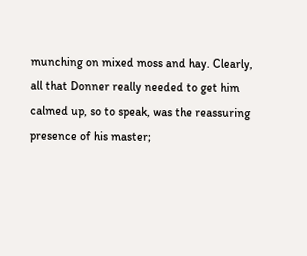munching on mixed moss and hay. Clearly, all that Donner really needed to get him calmed up, so to speak, was the reassuring presence of his master;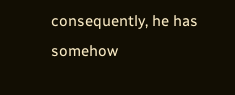consequently, he has somehow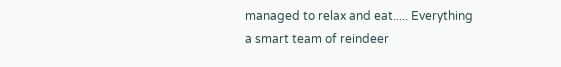managed to relax and eat..... Everything a smart team of reindeer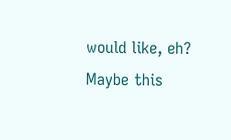would like, eh? Maybe this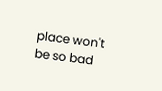place won't be so bad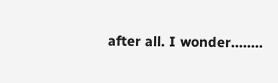after all. I wonder........